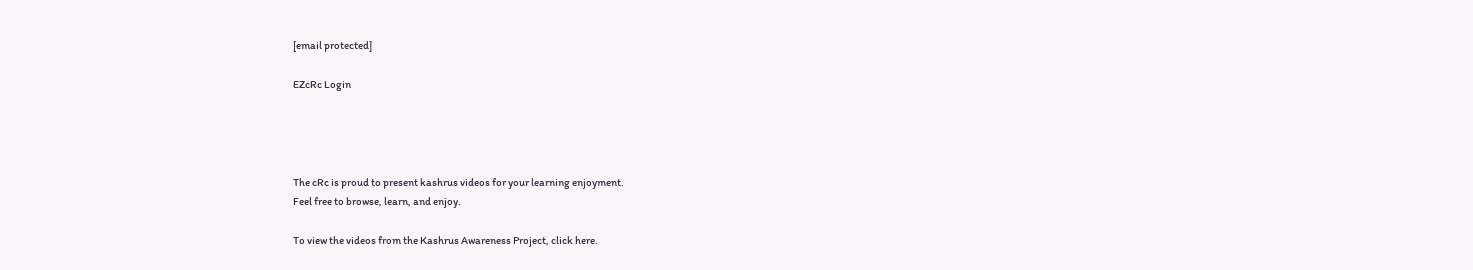[email protected]

EZcRc Login




The cRc is proud to present kashrus videos for your learning enjoyment.
Feel free to browse, learn, and enjoy.

To view the videos from the Kashrus Awareness Project, click here.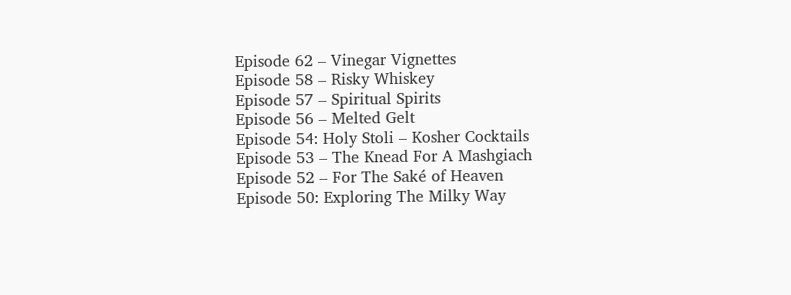Episode 62 – Vinegar Vignettes
Episode 58 – Risky Whiskey
Episode 57 – Spiritual Spirits
Episode 56 – Melted Gelt
Episode 54: Holy Stoli – Kosher Cocktails
Episode 53 – The Knead For A Mashgiach
Episode 52 – For The Saké of Heaven
Episode 50: Exploring The Milky Way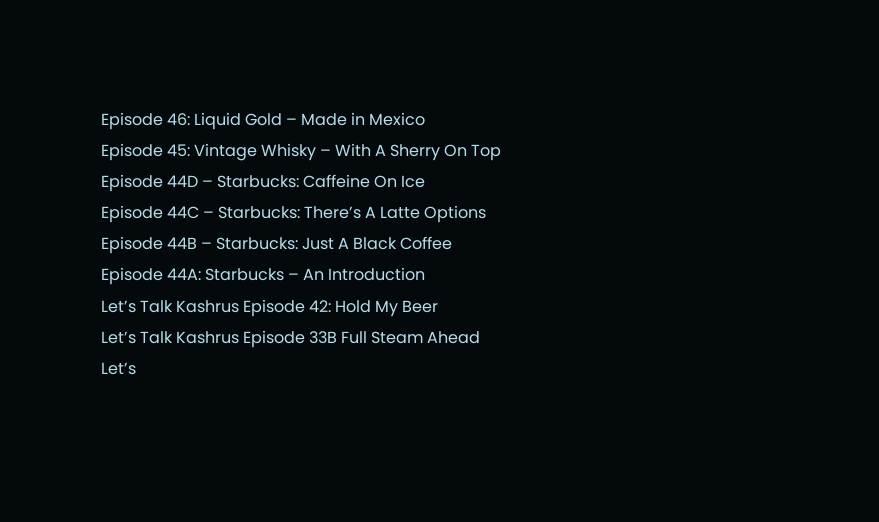Episode 46: Liquid Gold – Made in Mexico
Episode 45: Vintage Whisky – With A Sherry On Top
Episode 44D – Starbucks: Caffeine On Ice
Episode 44C – Starbucks: There’s A Latte Options
Episode 44B – Starbucks: Just A Black Coffee
Episode 44A: Starbucks – An Introduction
Let’s Talk Kashrus Episode 42: Hold My Beer
Let’s Talk Kashrus Episode 33B Full Steam Ahead
Let’s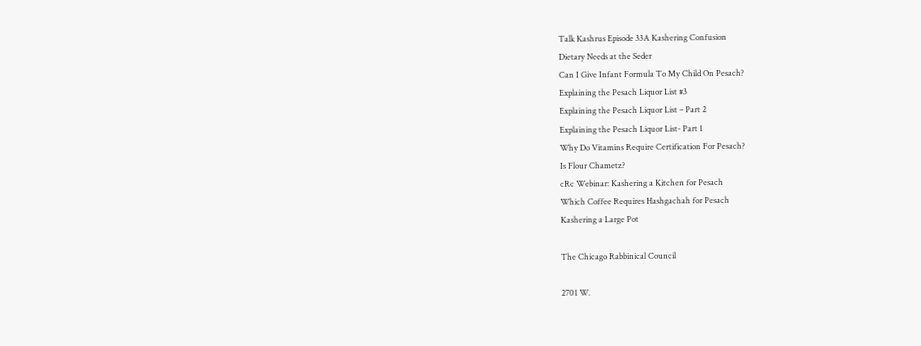Talk Kashrus Episode 33A Kashering Confusion
Dietary Needs at the Seder
Can I Give Infant Formula To My Child On Pesach?
Explaining the Pesach Liquor List #3
Explaining the Pesach Liquor List – Part 2
Explaining the Pesach Liquor List- Part 1
Why Do Vitamins Require Certification For Pesach?
Is Flour Chametz?
cRc Webinar: Kashering a Kitchen for Pesach
Which Coffee Requires Hashgachah for Pesach
Kashering a Large Pot

The Chicago Rabbinical Council

2701 W.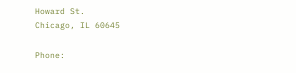Howard St.
Chicago, IL 60645

Phone: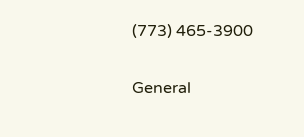(773) 465-3900

General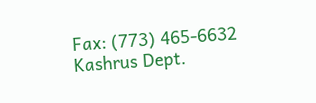Fax: (773) 465-6632
Kashrus Dept.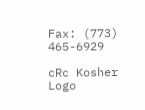Fax: (773) 465-6929

cRc Kosher Logo